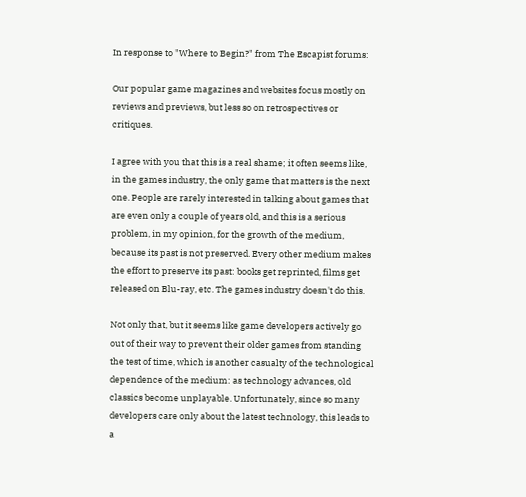In response to "Where to Begin?" from The Escapist forums:

Our popular game magazines and websites focus mostly on reviews and previews, but less so on retrospectives or critiques.

I agree with you that this is a real shame; it often seems like, in the games industry, the only game that matters is the next one. People are rarely interested in talking about games that are even only a couple of years old, and this is a serious problem, in my opinion, for the growth of the medium, because its past is not preserved. Every other medium makes the effort to preserve its past: books get reprinted, films get released on Blu-ray, etc. The games industry doesn't do this.

Not only that, but it seems like game developers actively go out of their way to prevent their older games from standing the test of time, which is another casualty of the technological dependence of the medium: as technology advances, old classics become unplayable. Unfortunately, since so many developers care only about the latest technology, this leads to a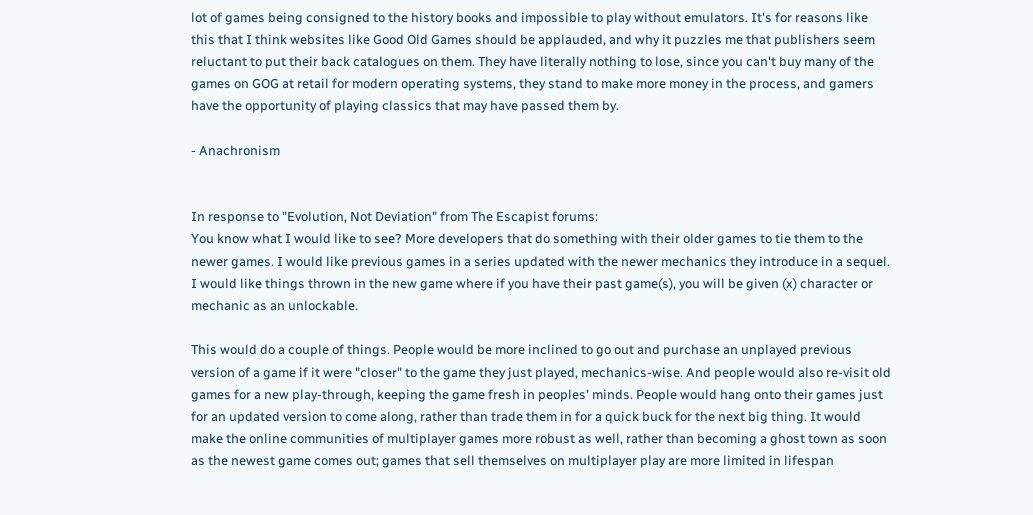lot of games being consigned to the history books and impossible to play without emulators. It's for reasons like this that I think websites like Good Old Games should be applauded, and why it puzzles me that publishers seem reluctant to put their back catalogues on them. They have literally nothing to lose, since you can't buy many of the games on GOG at retail for modern operating systems, they stand to make more money in the process, and gamers have the opportunity of playing classics that may have passed them by.

- Anachronism


In response to "Evolution, Not Deviation" from The Escapist forums:
You know what I would like to see? More developers that do something with their older games to tie them to the newer games. I would like previous games in a series updated with the newer mechanics they introduce in a sequel. I would like things thrown in the new game where if you have their past game(s), you will be given (x) character or mechanic as an unlockable.

This would do a couple of things. People would be more inclined to go out and purchase an unplayed previous version of a game if it were "closer" to the game they just played, mechanics-wise. And people would also re-visit old games for a new play-through, keeping the game fresh in peoples' minds. People would hang onto their games just for an updated version to come along, rather than trade them in for a quick buck for the next big thing. It would make the online communities of multiplayer games more robust as well, rather than becoming a ghost town as soon as the newest game comes out; games that sell themselves on multiplayer play are more limited in lifespan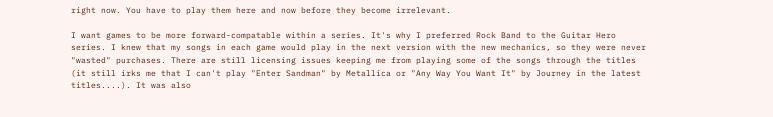right now. You have to play them here and now before they become irrelevant.

I want games to be more forward-compatable within a series. It's why I preferred Rock Band to the Guitar Hero series. I knew that my songs in each game would play in the next version with the new mechanics, so they were never "wasted" purchases. There are still licensing issues keeping me from playing some of the songs through the titles (it still irks me that I can't play "Enter Sandman" by Metallica or "Any Way You Want It" by Journey in the latest titles....). It was also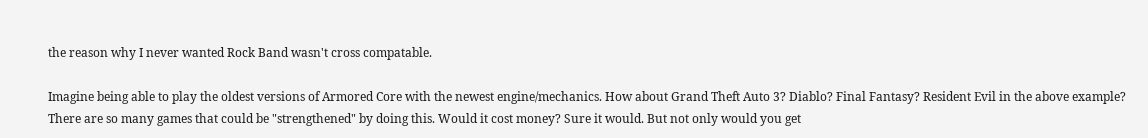the reason why I never wanted Rock Band wasn't cross compatable.

Imagine being able to play the oldest versions of Armored Core with the newest engine/mechanics. How about Grand Theft Auto 3? Diablo? Final Fantasy? Resident Evil in the above example? There are so many games that could be "strengthened" by doing this. Would it cost money? Sure it would. But not only would you get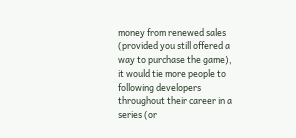money from renewed sales (provided you still offered a way to purchase the game), it would tie more people to following developers throughout their career in a series (or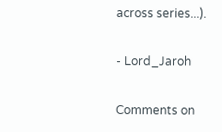across series...).

- Lord_Jaroh

Comments on